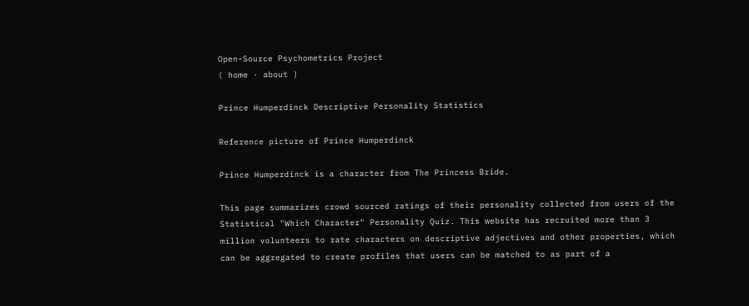Open-Source Psychometrics Project
( home · about )

Prince Humperdinck Descriptive Personality Statistics

Reference picture of Prince Humperdinck

Prince Humperdinck is a character from The Princess Bride.

This page summarizes crowd sourced ratings of their personality collected from users of the Statistical "Which Character" Personality Quiz. This website has recruited more than 3 million volunteers to rate characters on descriptive adjectives and other properties, which can be aggregated to create profiles that users can be matched to as part of a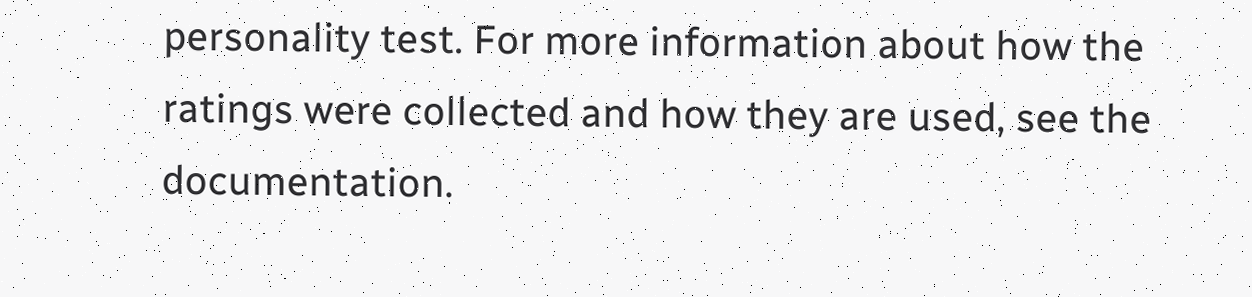personality test. For more information about how the ratings were collected and how they are used, see the documentation.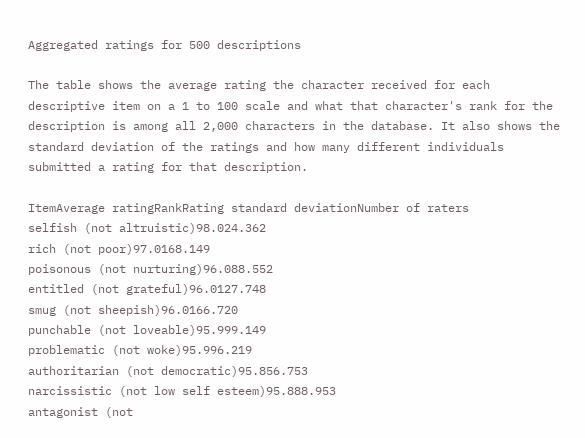Aggregated ratings for 500 descriptions

The table shows the average rating the character received for each descriptive item on a 1 to 100 scale and what that character's rank for the description is among all 2,000 characters in the database. It also shows the standard deviation of the ratings and how many different individuals submitted a rating for that description.

ItemAverage ratingRankRating standard deviationNumber of raters
selfish (not altruistic)98.024.362
rich (not poor)97.0168.149
poisonous (not nurturing)96.088.552
entitled (not grateful)96.0127.748
smug (not sheepish)96.0166.720
punchable (not loveable)95.999.149
problematic (not woke)95.996.219
authoritarian (not democratic)95.856.753
narcissistic (not low self esteem)95.888.953
antagonist (not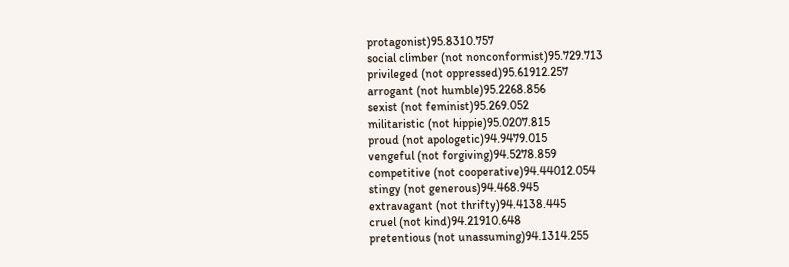protagonist)95.8310.757
social climber (not nonconformist)95.729.713
privileged (not oppressed)95.61912.257
arrogant (not humble)95.2268.856
sexist (not feminist)95.269.052
militaristic (not hippie)95.0207.815
proud (not apologetic)94.9479.015
vengeful (not forgiving)94.5278.859
competitive (not cooperative)94.44012.054
stingy (not generous)94.468.945
extravagant (not thrifty)94.4138.445
cruel (not kind)94.21910.648
pretentious (not unassuming)94.1314.255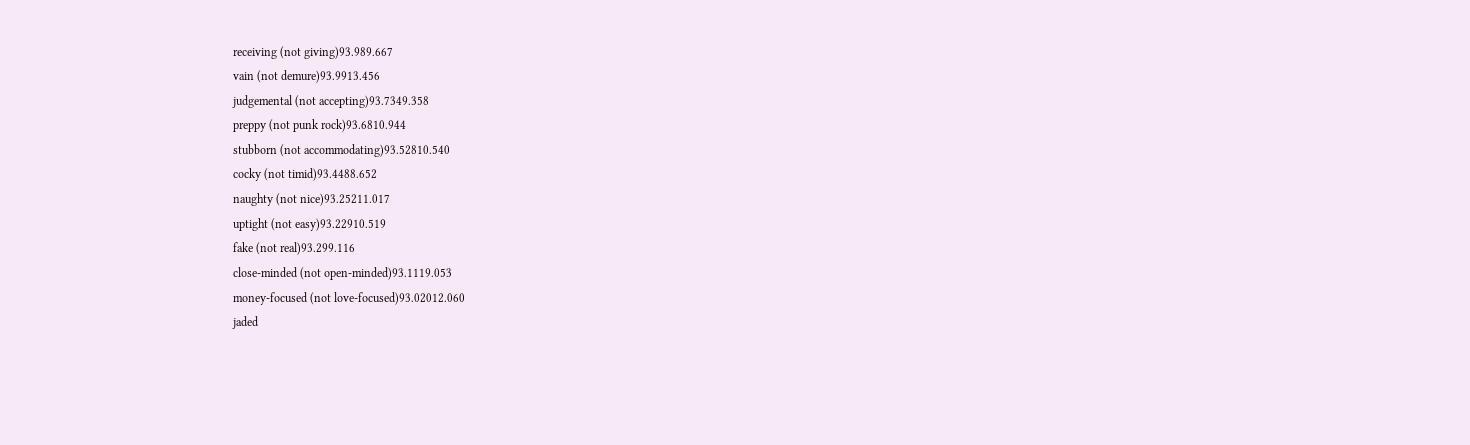receiving (not giving)93.989.667
vain (not demure)93.9913.456
judgemental (not accepting)93.7349.358
preppy (not punk rock)93.6810.944
stubborn (not accommodating)93.52810.540
cocky (not timid)93.4488.652
naughty (not nice)93.25211.017
uptight (not easy)93.22910.519
fake (not real)93.299.116
close-minded (not open-minded)93.1119.053
money-focused (not love-focused)93.02012.060
jaded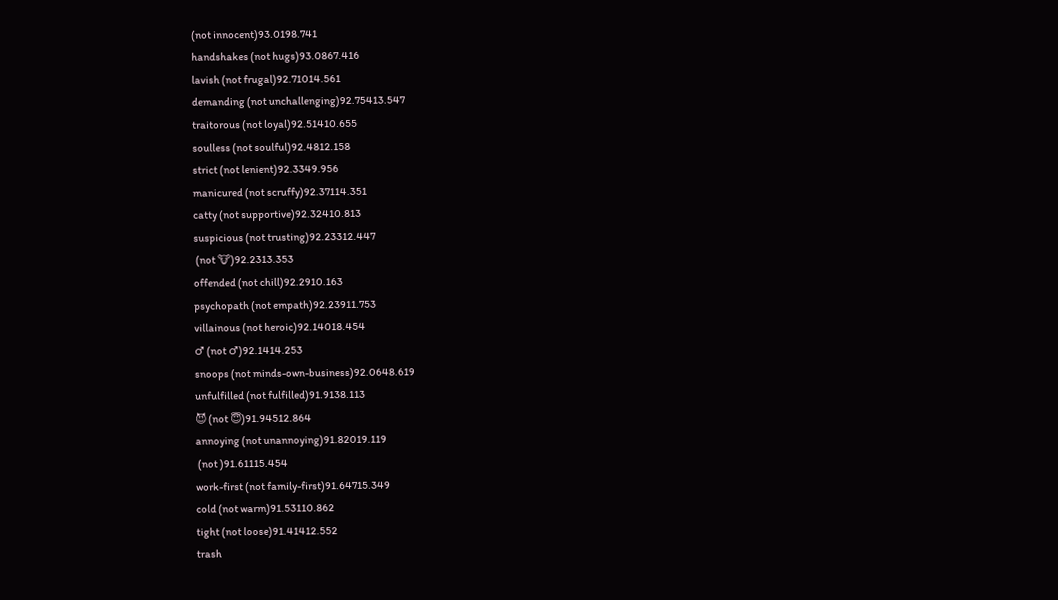(not innocent)93.0198.741
handshakes (not hugs)93.0867.416
lavish (not frugal)92.71014.561
demanding (not unchallenging)92.75413.547
traitorous (not loyal)92.51410.655
soulless (not soulful)92.4812.158
strict (not lenient)92.3349.956
manicured (not scruffy)92.37114.351
catty (not supportive)92.32410.813
suspicious (not trusting)92.23312.447
 (not 🐮)92.2313.353
offended (not chill)92.2910.163
psychopath (not empath)92.23911.753
villainous (not heroic)92.14018.454
♂ (not ♂)92.1414.253
snoops (not minds-own-business)92.0648.619
unfulfilled (not fulfilled)91.9138.113
😈 (not 😇)91.94512.864
annoying (not unannoying)91.82019.119
 (not )91.61115.454
work-first (not family-first)91.64715.349
cold (not warm)91.53110.862
tight (not loose)91.41412.552
trash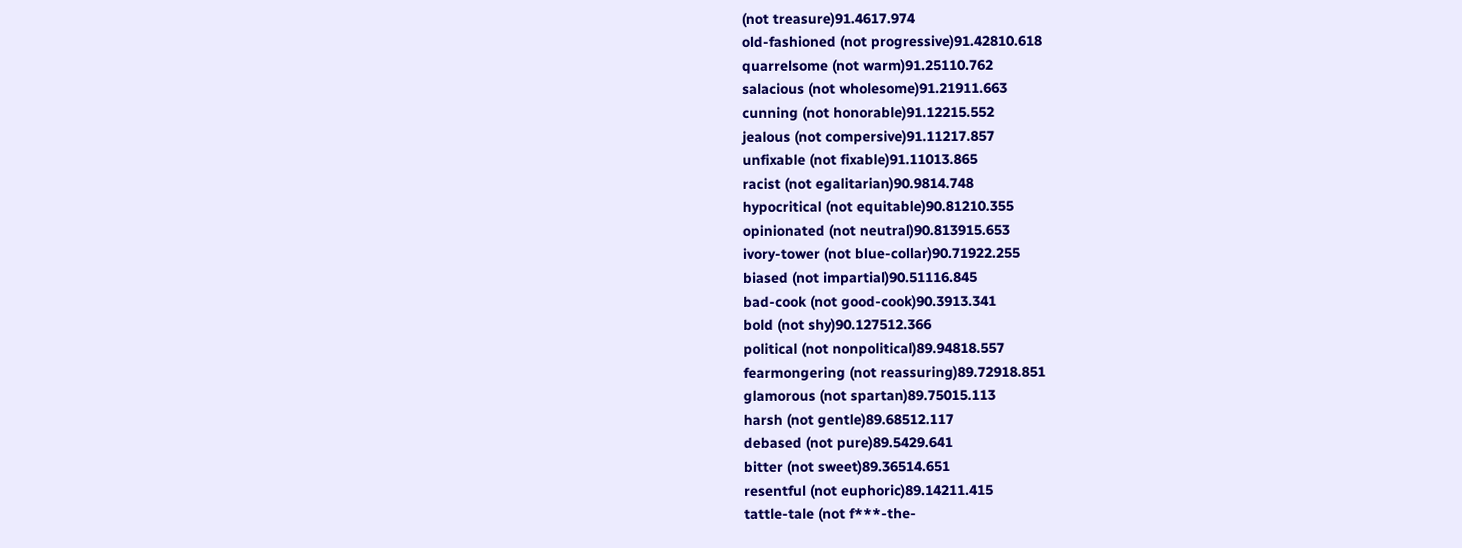(not treasure)91.4617.974
old-fashioned (not progressive)91.42810.618
quarrelsome (not warm)91.25110.762
salacious (not wholesome)91.21911.663
cunning (not honorable)91.12215.552
jealous (not compersive)91.11217.857
unfixable (not fixable)91.11013.865
racist (not egalitarian)90.9814.748
hypocritical (not equitable)90.81210.355
opinionated (not neutral)90.813915.653
ivory-tower (not blue-collar)90.71922.255
biased (not impartial)90.51116.845
bad-cook (not good-cook)90.3913.341
bold (not shy)90.127512.366
political (not nonpolitical)89.94818.557
fearmongering (not reassuring)89.72918.851
glamorous (not spartan)89.75015.113
harsh (not gentle)89.68512.117
debased (not pure)89.5429.641
bitter (not sweet)89.36514.651
resentful (not euphoric)89.14211.415
tattle-tale (not f***-the-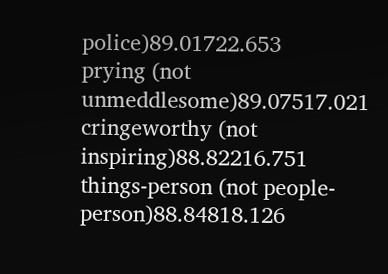police)89.01722.653
prying (not unmeddlesome)89.07517.021
cringeworthy (not inspiring)88.82216.751
things-person (not people-person)88.84818.126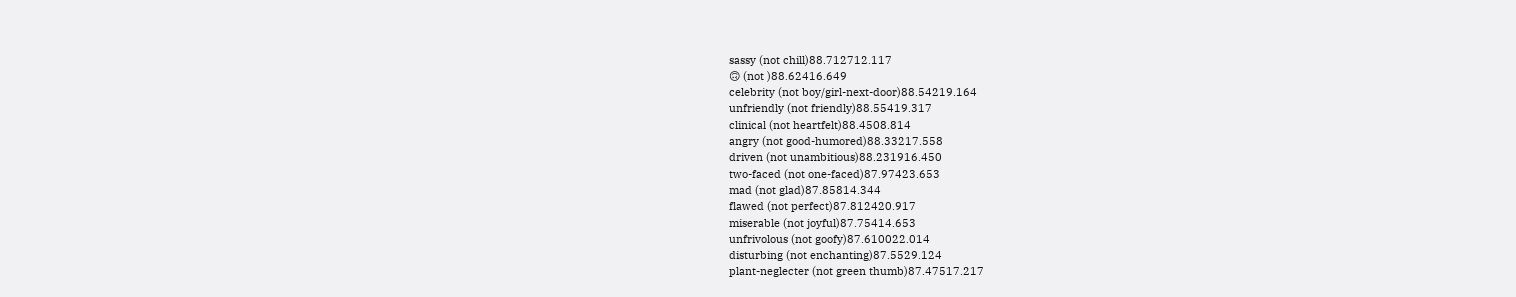sassy (not chill)88.712712.117
🙃 (not )88.62416.649
celebrity (not boy/girl-next-door)88.54219.164
unfriendly (not friendly)88.55419.317
clinical (not heartfelt)88.4508.814
angry (not good-humored)88.33217.558
driven (not unambitious)88.231916.450
two-faced (not one-faced)87.97423.653
mad (not glad)87.85814.344
flawed (not perfect)87.812420.917
miserable (not joyful)87.75414.653
unfrivolous (not goofy)87.610022.014
disturbing (not enchanting)87.5529.124
plant-neglecter (not green thumb)87.47517.217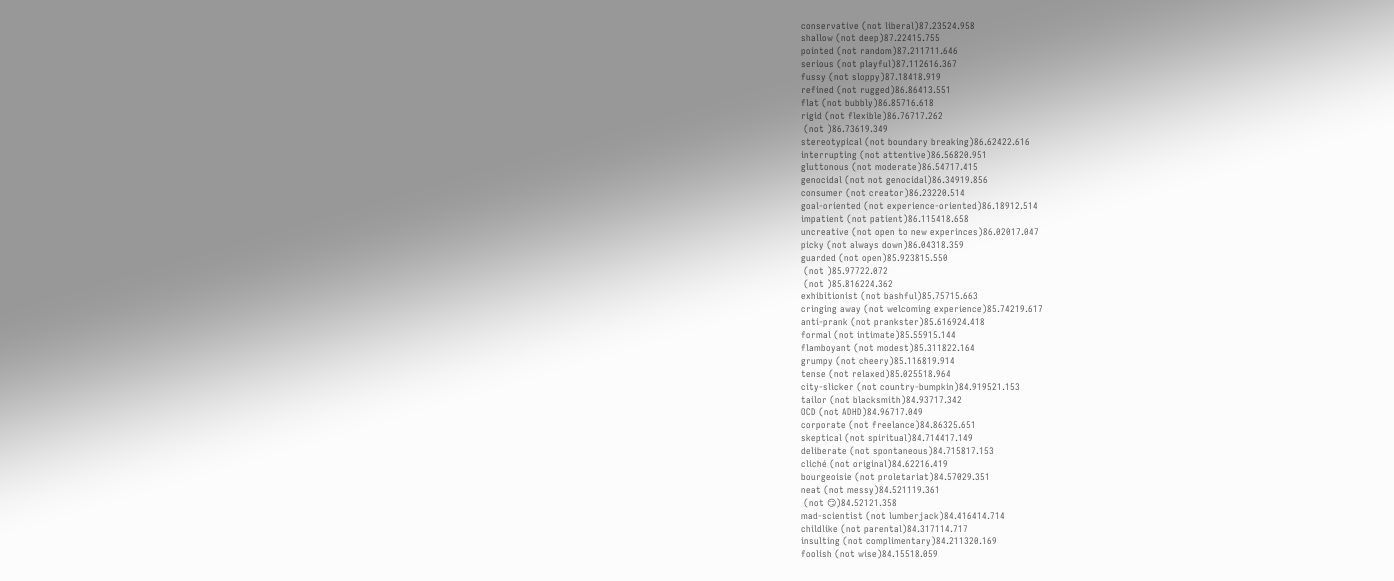conservative (not liberal)87.23524.958
shallow (not deep)87.22415.755
pointed (not random)87.211711.646
serious (not playful)87.112616.367
fussy (not sloppy)87.18418.919
refined (not rugged)86.86413.551
flat (not bubbly)86.85716.618
rigid (not flexible)86.76717.262
 (not )86.73619.349
stereotypical (not boundary breaking)86.62422.616
interrupting (not attentive)86.56820.951
gluttonous (not moderate)86.54717.415
genocidal (not not genocidal)86.34919.856
consumer (not creator)86.23220.514
goal-oriented (not experience-oriented)86.18912.514
impatient (not patient)86.115418.658
uncreative (not open to new experinces)86.02017.047
picky (not always down)86.04318.359
guarded (not open)85.923815.550
 (not )85.97722.072
 (not )85.816224.362
exhibitionist (not bashful)85.75715.663
cringing away (not welcoming experience)85.74219.617
anti-prank (not prankster)85.616924.418
formal (not intimate)85.55915.144
flamboyant (not modest)85.311822.164
grumpy (not cheery)85.116819.914
tense (not relaxed)85.025518.964
city-slicker (not country-bumpkin)84.919521.153
tailor (not blacksmith)84.93717.342
OCD (not ADHD)84.96717.049
corporate (not freelance)84.86325.651
skeptical (not spiritual)84.714417.149
deliberate (not spontaneous)84.715817.153
cliché (not original)84.62216.419
bourgeoisie (not proletariat)84.57029.351
neat (not messy)84.521119.361
 (not 😏)84.52121.358
mad-scientist (not lumberjack)84.416414.714
childlike (not parental)84.317114.717
insulting (not complimentary)84.211320.169
foolish (not wise)84.15518.059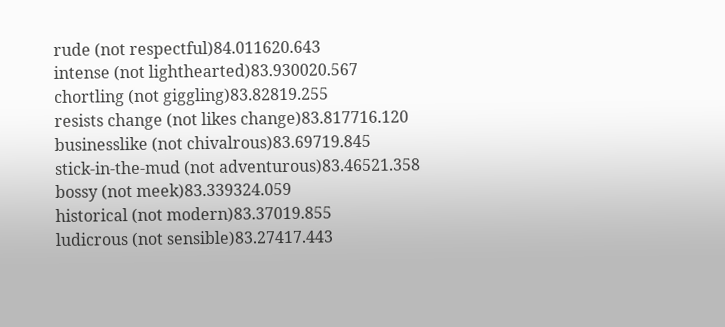rude (not respectful)84.011620.643
intense (not lighthearted)83.930020.567
chortling (not giggling)83.82819.255
resists change (not likes change)83.817716.120
businesslike (not chivalrous)83.69719.845
stick-in-the-mud (not adventurous)83.46521.358
bossy (not meek)83.339324.059
historical (not modern)83.37019.855
ludicrous (not sensible)83.27417.443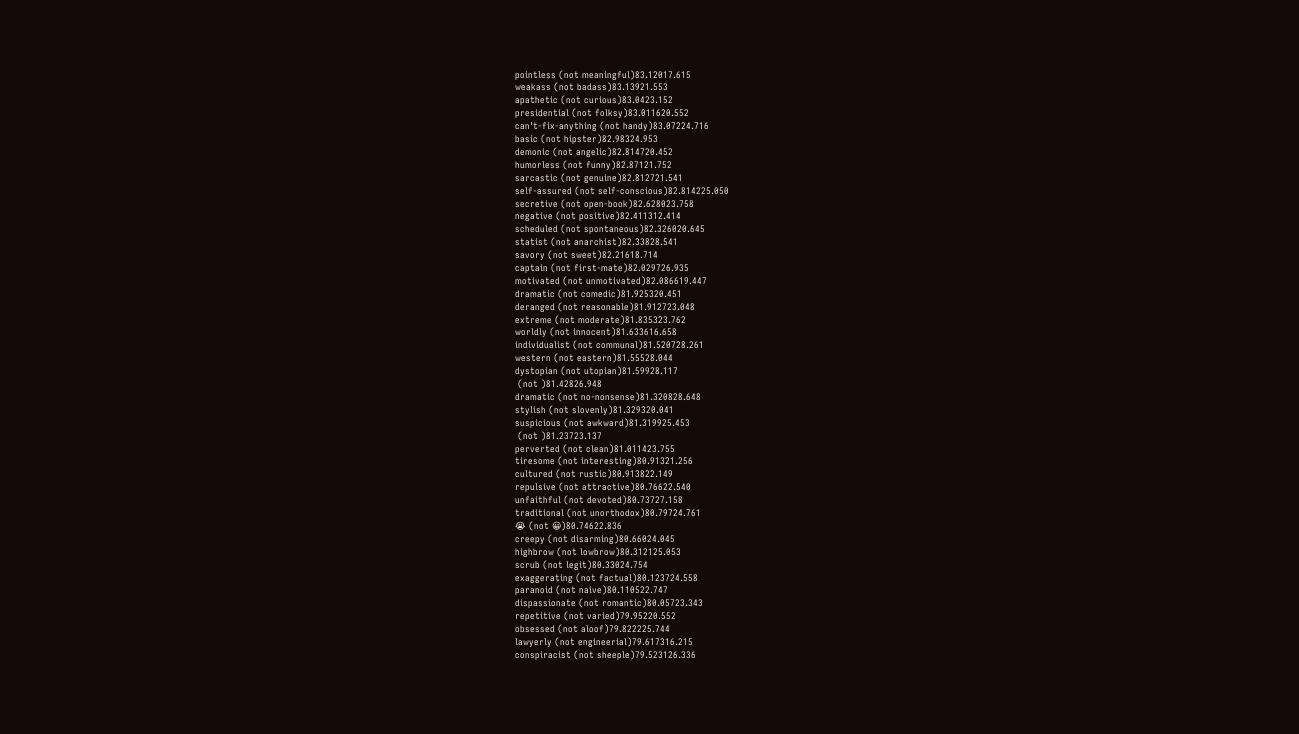pointless (not meaningful)83.12017.615
weakass (not badass)83.13921.553
apathetic (not curious)83.0423.152
presidential (not folksy)83.011620.552
can't-fix-anything (not handy)83.07224.716
basic (not hipster)82.98324.953
demonic (not angelic)82.814720.452
humorless (not funny)82.87121.752
sarcastic (not genuine)82.812721.541
self-assured (not self-conscious)82.814225.050
secretive (not open-book)82.628023.758
negative (not positive)82.411312.414
scheduled (not spontaneous)82.326020.645
statist (not anarchist)82.33828.541
savory (not sweet)82.21618.714
captain (not first-mate)82.029726.935
motivated (not unmotivated)82.086619.447
dramatic (not comedic)81.925320.451
deranged (not reasonable)81.912723.048
extreme (not moderate)81.835323.762
worldly (not innocent)81.633616.658
individualist (not communal)81.520728.261
western (not eastern)81.55528.044
dystopian (not utopian)81.59928.117
 (not )81.42826.948
dramatic (not no-nonsense)81.320828.648
stylish (not slovenly)81.329320.041
suspicious (not awkward)81.319925.453
 (not )81.23723.137
perverted (not clean)81.011423.755
tiresome (not interesting)80.91321.256
cultured (not rustic)80.913822.149
repulsive (not attractive)80.76622.540
unfaithful (not devoted)80.73727.158
traditional (not unorthodox)80.79724.761
😭 (not 😀)80.74622.836
creepy (not disarming)80.66024.045
highbrow (not lowbrow)80.312125.053
scrub (not legit)80.33024.754
exaggerating (not factual)80.123724.558
paranoid (not naive)80.110522.747
dispassionate (not romantic)80.05723.343
repetitive (not varied)79.95220.552
obsessed (not aloof)79.822225.744
lawyerly (not engineerial)79.617316.215
conspiracist (not sheeple)79.523126.336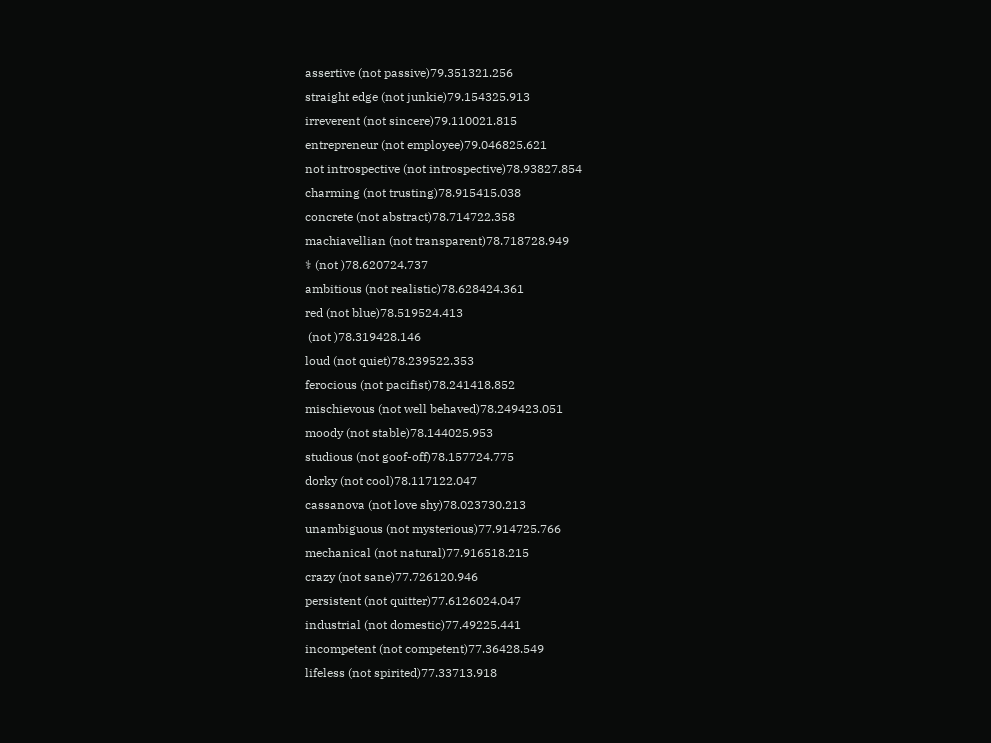assertive (not passive)79.351321.256
straight edge (not junkie)79.154325.913
irreverent (not sincere)79.110021.815
entrepreneur (not employee)79.046825.621
not introspective (not introspective)78.93827.854
charming (not trusting)78.915415.038
concrete (not abstract)78.714722.358
machiavellian (not transparent)78.718728.949
⚕ (not )78.620724.737
ambitious (not realistic)78.628424.361
red (not blue)78.519524.413
 (not )78.319428.146
loud (not quiet)78.239522.353
ferocious (not pacifist)78.241418.852
mischievous (not well behaved)78.249423.051
moody (not stable)78.144025.953
studious (not goof-off)78.157724.775
dorky (not cool)78.117122.047
cassanova (not love shy)78.023730.213
unambiguous (not mysterious)77.914725.766
mechanical (not natural)77.916518.215
crazy (not sane)77.726120.946
persistent (not quitter)77.6126024.047
industrial (not domestic)77.49225.441
incompetent (not competent)77.36428.549
lifeless (not spirited)77.33713.918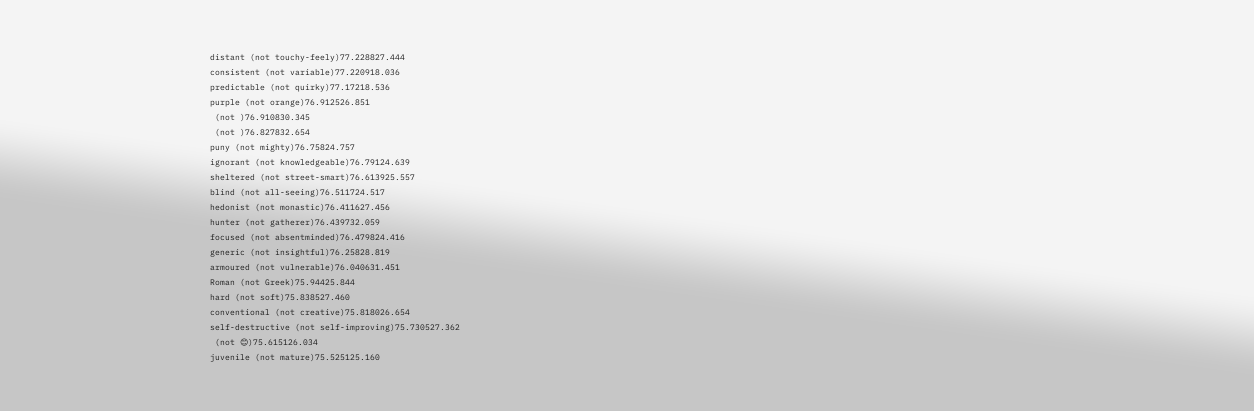distant (not touchy-feely)77.228827.444
consistent (not variable)77.220918.036
predictable (not quirky)77.17218.536
purple (not orange)76.912526.851
 (not )76.910830.345
 (not )76.827832.654
puny (not mighty)76.75824.757
ignorant (not knowledgeable)76.79124.639
sheltered (not street-smart)76.613925.557
blind (not all-seeing)76.511724.517
hedonist (not monastic)76.411627.456
hunter (not gatherer)76.439732.059
focused (not absentminded)76.479824.416
generic (not insightful)76.25828.819
armoured (not vulnerable)76.040631.451
Roman (not Greek)75.94425.844
hard (not soft)75.838527.460
conventional (not creative)75.818026.654
self-destructive (not self-improving)75.730527.362
 (not 😊)75.615126.034
juvenile (not mature)75.525125.160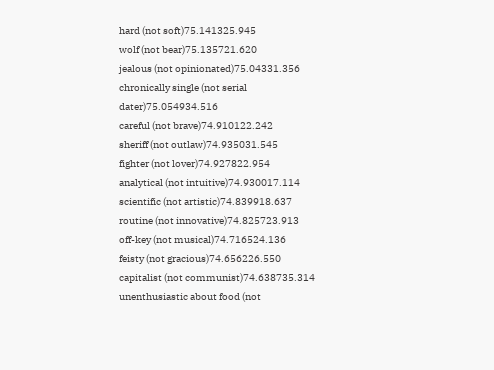hard (not soft)75.141325.945
wolf (not bear)75.135721.620
jealous (not opinionated)75.04331.356
chronically single (not serial dater)75.054934.516
careful (not brave)74.910122.242
sheriff (not outlaw)74.935031.545
fighter (not lover)74.927822.954
analytical (not intuitive)74.930017.114
scientific (not artistic)74.839918.637
routine (not innovative)74.825723.913
off-key (not musical)74.716524.136
feisty (not gracious)74.656226.550
capitalist (not communist)74.638735.314
unenthusiastic about food (not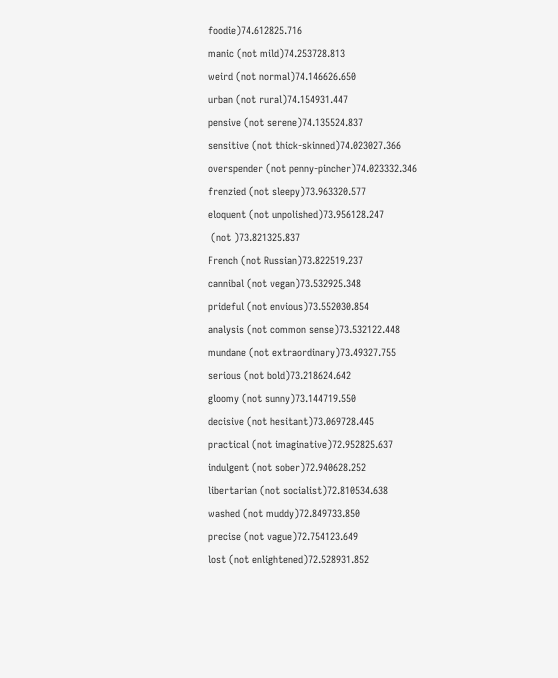foodie)74.612825.716
manic (not mild)74.253728.813
weird (not normal)74.146626.650
urban (not rural)74.154931.447
pensive (not serene)74.135524.837
sensitive (not thick-skinned)74.023027.366
overspender (not penny-pincher)74.023332.346
frenzied (not sleepy)73.963320.577
eloquent (not unpolished)73.956128.247
 (not )73.821325.837
French (not Russian)73.822519.237
cannibal (not vegan)73.532925.348
prideful (not envious)73.552030.854
analysis (not common sense)73.532122.448
mundane (not extraordinary)73.49327.755
serious (not bold)73.218624.642
gloomy (not sunny)73.144719.550
decisive (not hesitant)73.069728.445
practical (not imaginative)72.952825.637
indulgent (not sober)72.940628.252
libertarian (not socialist)72.810534.638
washed (not muddy)72.849733.850
precise (not vague)72.754123.649
lost (not enlightened)72.528931.852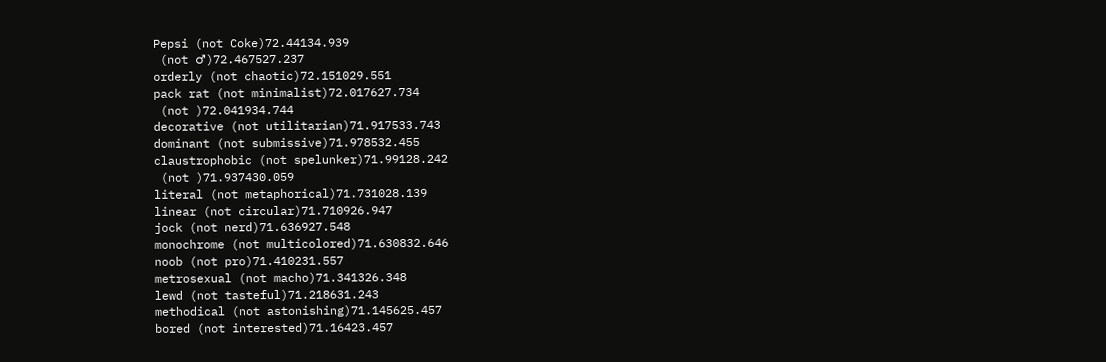Pepsi (not Coke)72.44134.939
 (not ♂)72.467527.237
orderly (not chaotic)72.151029.551
pack rat (not minimalist)72.017627.734
 (not )72.041934.744
decorative (not utilitarian)71.917533.743
dominant (not submissive)71.978532.455
claustrophobic (not spelunker)71.99128.242
 (not )71.937430.059
literal (not metaphorical)71.731028.139
linear (not circular)71.710926.947
jock (not nerd)71.636927.548
monochrome (not multicolored)71.630832.646
noob (not pro)71.410231.557
metrosexual (not macho)71.341326.348
lewd (not tasteful)71.218631.243
methodical (not astonishing)71.145625.457
bored (not interested)71.16423.457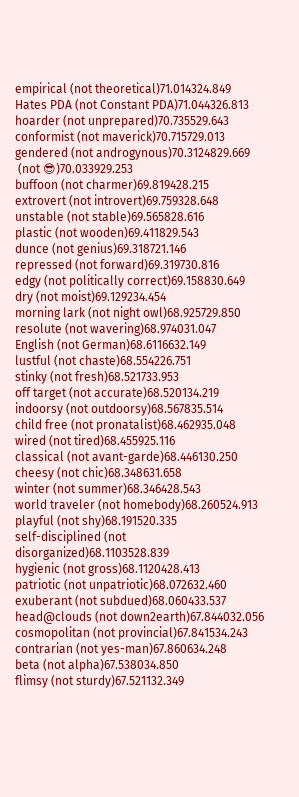empirical (not theoretical)71.014324.849
Hates PDA (not Constant PDA)71.044326.813
hoarder (not unprepared)70.735529.643
conformist (not maverick)70.715729.013
gendered (not androgynous)70.3124829.669
 (not 😎)70.033929.253
buffoon (not charmer)69.819428.215
extrovert (not introvert)69.759328.648
unstable (not stable)69.565828.616
plastic (not wooden)69.411829.543
dunce (not genius)69.318721.146
repressed (not forward)69.319730.816
edgy (not politically correct)69.158830.649
dry (not moist)69.129234.454
morning lark (not night owl)68.925729.850
resolute (not wavering)68.974031.047
English (not German)68.6116632.149
lustful (not chaste)68.554226.751
stinky (not fresh)68.521733.953
off target (not accurate)68.520134.219
indoorsy (not outdoorsy)68.567835.514
child free (not pronatalist)68.462935.048
wired (not tired)68.455925.116
classical (not avant-garde)68.446130.250
cheesy (not chic)68.348631.658
winter (not summer)68.346428.543
world traveler (not homebody)68.260524.913
playful (not shy)68.191520.335
self-disciplined (not disorganized)68.1103528.839
hygienic (not gross)68.1120428.413
patriotic (not unpatriotic)68.072632.460
exuberant (not subdued)68.060433.537
head@clouds (not down2earth)67.844032.056
cosmopolitan (not provincial)67.841534.243
contrarian (not yes-man)67.860634.248
beta (not alpha)67.538034.850
flimsy (not sturdy)67.521132.349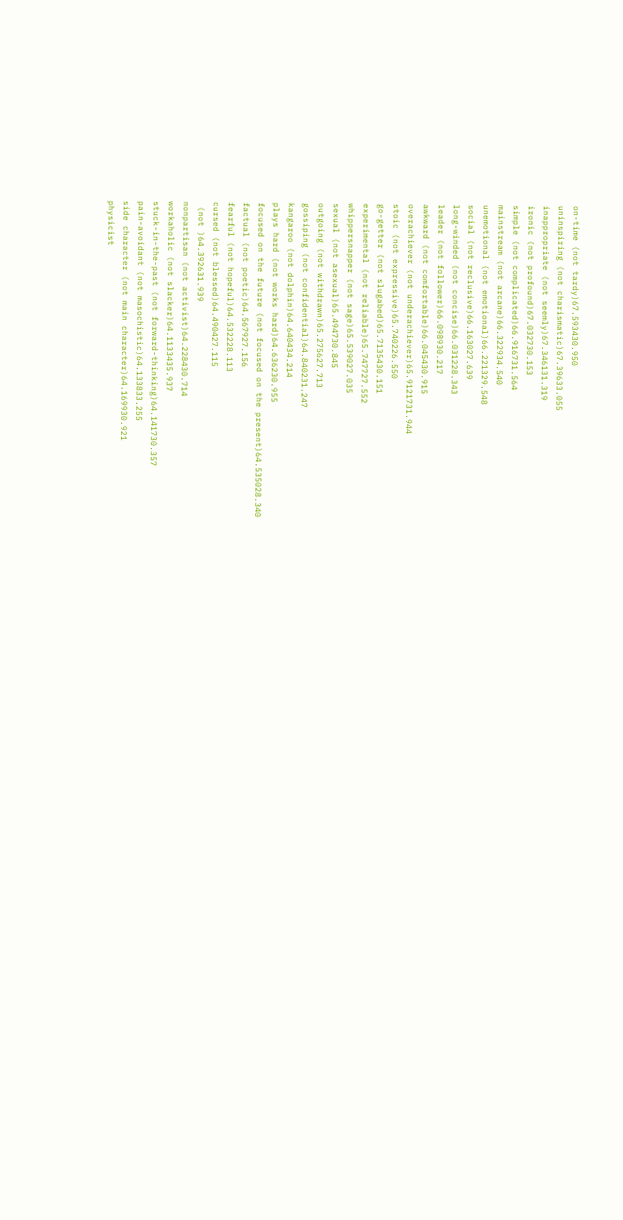on-time (not tardy)67.593430.950
uninspiring (not charismatic)67.39633.055
inappropriate (not seemly)67.346131.319
ironic (not profound)67.032730.153
simple (not complicated)66.916731.564
mainstream (not arcane)66.322934.540
unemotional (not emotional)66.221329.548
social (not reclusive)66.163027.639
long-winded (not concise)66.031228.343
leader (not follower)66.098930.217
awkward (not comfortable)66.045430.915
overachiever (not underachiever)65.9121731.944
stoic (not expressive)65.740226.550
go-getter (not slugabed)65.7135430.151
experimental (not reliable)65.747727.552
whippersnapper (not sage)65.539027.035
sexual (not asexual)65.494730.845
outgoing (not withdrawn)65.275627.713
gossiping (not confidential)64.840231.247
kangaroo (not dolphin)64.640434.214
plays hard (not works hard)64.636230.955
focused on the future (not focused on the present)64.535028.340
factual (not poetic)64.567927.156
fearful (not hopeful)64.532228.113
cursed (not blessed)64.490427.115
 (not )64.392631.939
nonpartisan (not activist)64.228430.714
workaholic (not slacker)64.1133435.937
stuck-in-the-past (not forward-thinking)64.141730.357
pain-avoidant (not masochistic)64.133833.255
side character (not main character)64.169930.921
physicist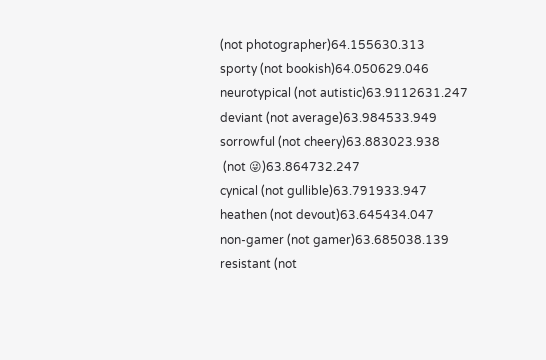(not photographer)64.155630.313
sporty (not bookish)64.050629.046
neurotypical (not autistic)63.9112631.247
deviant (not average)63.984533.949
sorrowful (not cheery)63.883023.938
 (not 😜)63.864732.247
cynical (not gullible)63.791933.947
heathen (not devout)63.645434.047
non-gamer (not gamer)63.685038.139
resistant (not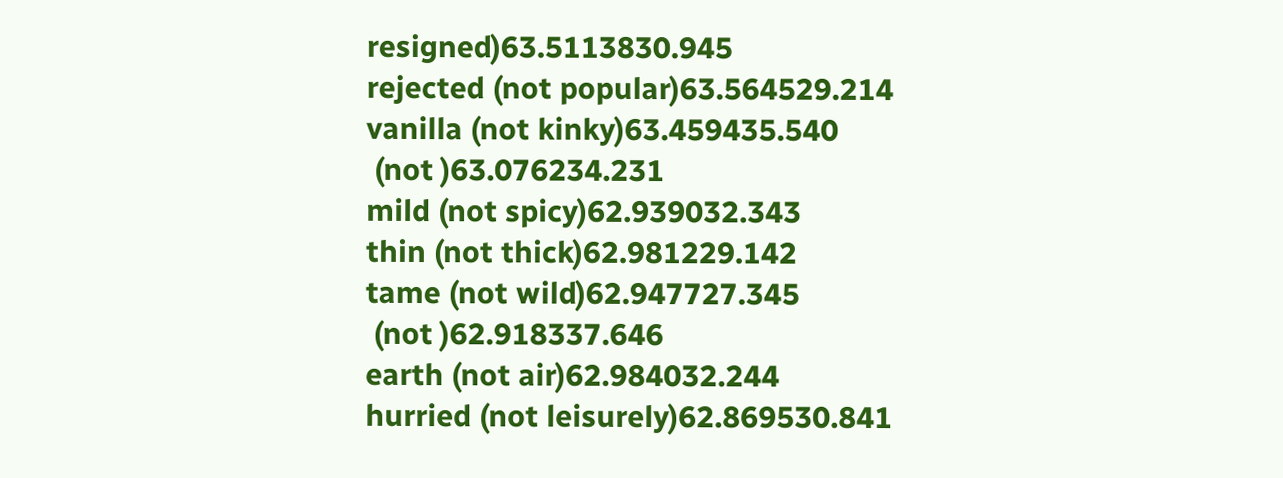resigned)63.5113830.945
rejected (not popular)63.564529.214
vanilla (not kinky)63.459435.540
 (not )63.076234.231
mild (not spicy)62.939032.343
thin (not thick)62.981229.142
tame (not wild)62.947727.345
 (not )62.918337.646
earth (not air)62.984032.244
hurried (not leisurely)62.869530.841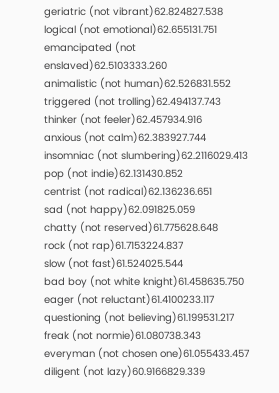geriatric (not vibrant)62.824827.538
logical (not emotional)62.655131.751
emancipated (not enslaved)62.5103333.260
animalistic (not human)62.526831.552
triggered (not trolling)62.494137.743
thinker (not feeler)62.457934.916
anxious (not calm)62.383927.744
insomniac (not slumbering)62.2116029.413
pop (not indie)62.131430.852
centrist (not radical)62.136236.651
sad (not happy)62.091825.059
chatty (not reserved)61.775628.648
rock (not rap)61.7153224.837
slow (not fast)61.524025.544
bad boy (not white knight)61.458635.750
eager (not reluctant)61.4100233.117
questioning (not believing)61.199531.217
freak (not normie)61.080738.343
everyman (not chosen one)61.055433.457
diligent (not lazy)60.9166829.339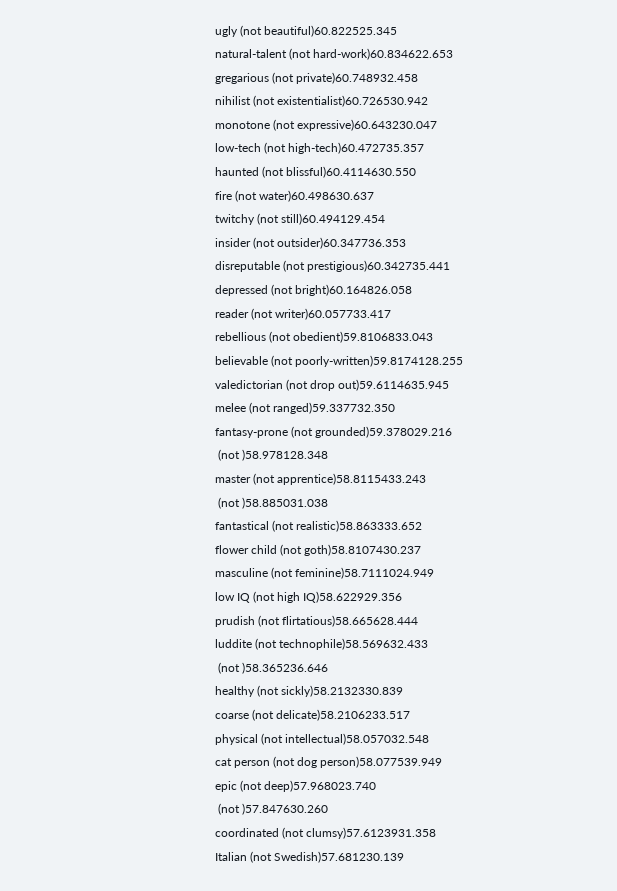ugly (not beautiful)60.822525.345
natural-talent (not hard-work)60.834622.653
gregarious (not private)60.748932.458
nihilist (not existentialist)60.726530.942
monotone (not expressive)60.643230.047
low-tech (not high-tech)60.472735.357
haunted (not blissful)60.4114630.550
fire (not water)60.498630.637
twitchy (not still)60.494129.454
insider (not outsider)60.347736.353
disreputable (not prestigious)60.342735.441
depressed (not bright)60.164826.058
reader (not writer)60.057733.417
rebellious (not obedient)59.8106833.043
believable (not poorly-written)59.8174128.255
valedictorian (not drop out)59.6114635.945
melee (not ranged)59.337732.350
fantasy-prone (not grounded)59.378029.216
 (not )58.978128.348
master (not apprentice)58.8115433.243
 (not )58.885031.038
fantastical (not realistic)58.863333.652
flower child (not goth)58.8107430.237
masculine (not feminine)58.7111024.949
low IQ (not high IQ)58.622929.356
prudish (not flirtatious)58.665628.444
luddite (not technophile)58.569632.433
 (not )58.365236.646
healthy (not sickly)58.2132330.839
coarse (not delicate)58.2106233.517
physical (not intellectual)58.057032.548
cat person (not dog person)58.077539.949
epic (not deep)57.968023.740
 (not )57.847630.260
coordinated (not clumsy)57.6123931.358
Italian (not Swedish)57.681230.139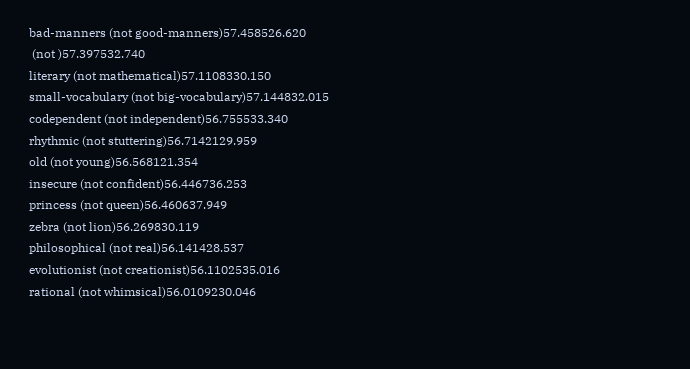bad-manners (not good-manners)57.458526.620
 (not )57.397532.740
literary (not mathematical)57.1108330.150
small-vocabulary (not big-vocabulary)57.144832.015
codependent (not independent)56.755533.340
rhythmic (not stuttering)56.7142129.959
old (not young)56.568121.354
insecure (not confident)56.446736.253
princess (not queen)56.460637.949
zebra (not lion)56.269830.119
philosophical (not real)56.141428.537
evolutionist (not creationist)56.1102535.016
rational (not whimsical)56.0109230.046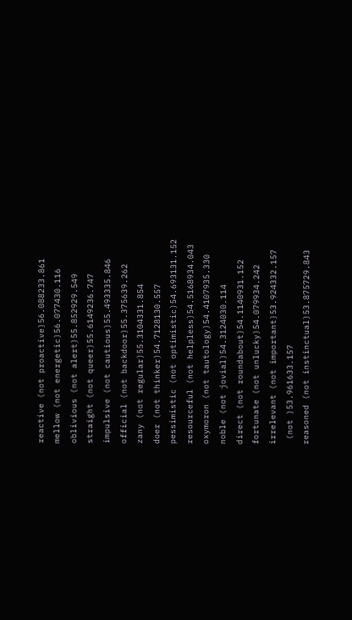reactive (not proactive)56.088233.861
mellow (not energetic)56.077430.116
oblivious (not alert)55.852929.549
straight (not queer)55.6149236.747
impulsive (not cautious)55.493335.846
official (not backdoor)55.375639.262
zany (not regular)55.3104331.854
doer (not thinker)54.7128130.557
pessimistic (not optimistic)54.693131.152
resourceful (not helpless)54.5168934.043
oxymoron (not tautology)54.4107935.330
noble (not jovial)54.3124030.114
direct (not roundabout)54.1140931.152
fortunate (not unlucky)54.079934.242
irrelevant (not important)53.924332.157
 (not )53.961633.157
reasoned (not instinctual)53.875729.843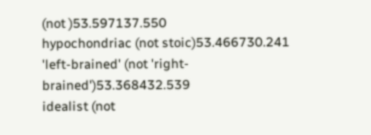(not )53.597137.550
hypochondriac (not stoic)53.466730.241
'left-brained' (not 'right-brained')53.368432.539
idealist (not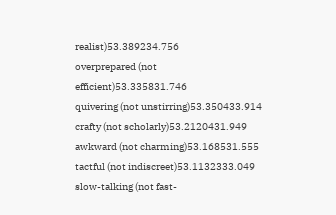realist)53.389234.756
overprepared (not efficient)53.335831.746
quivering (not unstirring)53.350433.914
crafty (not scholarly)53.2120431.949
awkward (not charming)53.168531.555
tactful (not indiscreet)53.1132333.049
slow-talking (not fast-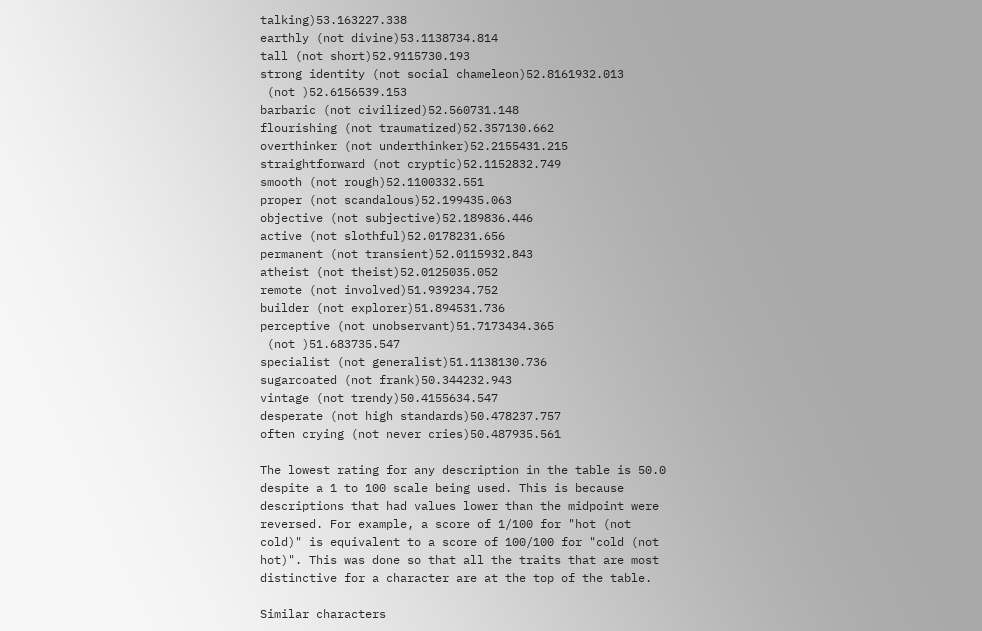talking)53.163227.338
earthly (not divine)53.1138734.814
tall (not short)52.9115730.193
strong identity (not social chameleon)52.8161932.013
 (not )52.6156539.153
barbaric (not civilized)52.560731.148
flourishing (not traumatized)52.357130.662
overthinker (not underthinker)52.2155431.215
straightforward (not cryptic)52.1152832.749
smooth (not rough)52.1100332.551
proper (not scandalous)52.199435.063
objective (not subjective)52.189836.446
active (not slothful)52.0178231.656
permanent (not transient)52.0115932.843
atheist (not theist)52.0125035.052
remote (not involved)51.939234.752
builder (not explorer)51.894531.736
perceptive (not unobservant)51.7173434.365
 (not )51.683735.547
specialist (not generalist)51.1138130.736
sugarcoated (not frank)50.344232.943
vintage (not trendy)50.4155634.547
desperate (not high standards)50.478237.757
often crying (not never cries)50.487935.561

The lowest rating for any description in the table is 50.0 despite a 1 to 100 scale being used. This is because descriptions that had values lower than the midpoint were reversed. For example, a score of 1/100 for "hot (not cold)" is equivalent to a score of 100/100 for "cold (not hot)". This was done so that all the traits that are most distinctive for a character are at the top of the table.

Similar characters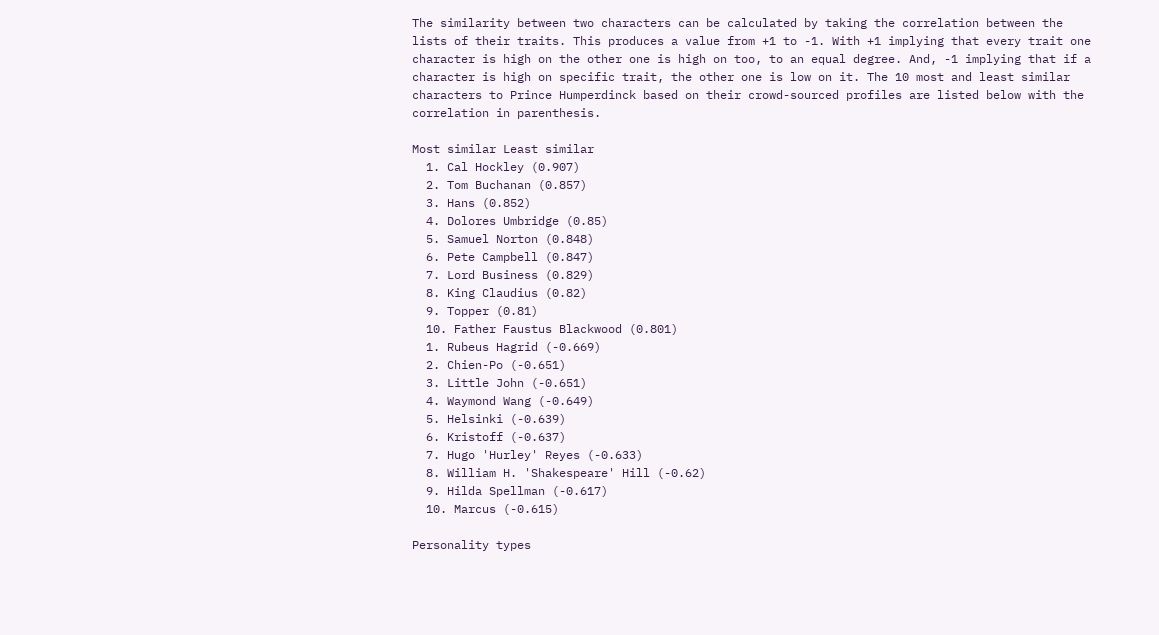The similarity between two characters can be calculated by taking the correlation between the lists of their traits. This produces a value from +1 to -1. With +1 implying that every trait one character is high on the other one is high on too, to an equal degree. And, -1 implying that if a character is high on specific trait, the other one is low on it. The 10 most and least similar characters to Prince Humperdinck based on their crowd-sourced profiles are listed below with the correlation in parenthesis.

Most similar Least similar
  1. Cal Hockley (0.907)
  2. Tom Buchanan (0.857)
  3. Hans (0.852)
  4. Dolores Umbridge (0.85)
  5. Samuel Norton (0.848)
  6. Pete Campbell (0.847)
  7. Lord Business (0.829)
  8. King Claudius (0.82)
  9. Topper (0.81)
  10. Father Faustus Blackwood (0.801)
  1. Rubeus Hagrid (-0.669)
  2. Chien-Po (-0.651)
  3. Little John (-0.651)
  4. Waymond Wang (-0.649)
  5. Helsinki (-0.639)
  6. Kristoff (-0.637)
  7. Hugo 'Hurley' Reyes (-0.633)
  8. William H. 'Shakespeare' Hill (-0.62)
  9. Hilda Spellman (-0.617)
  10. Marcus (-0.615)

Personality types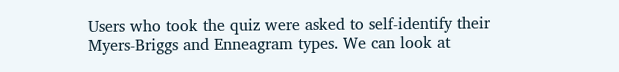Users who took the quiz were asked to self-identify their Myers-Briggs and Enneagram types. We can look at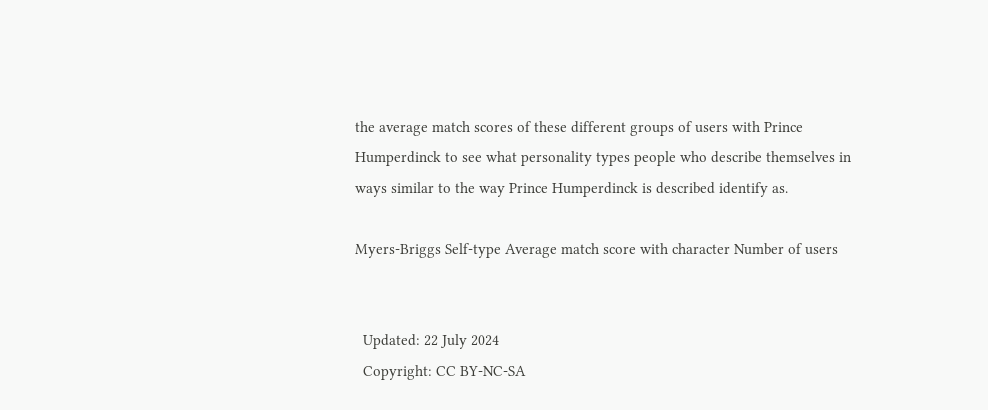the average match scores of these different groups of users with Prince Humperdinck to see what personality types people who describe themselves in ways similar to the way Prince Humperdinck is described identify as.

Myers-Briggs Self-type Average match score with character Number of users


  Updated: 22 July 2024
  Copyright: CC BY-NC-SA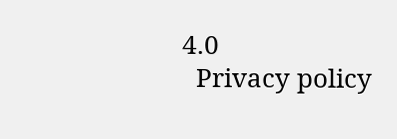4.0
  Privacy policy